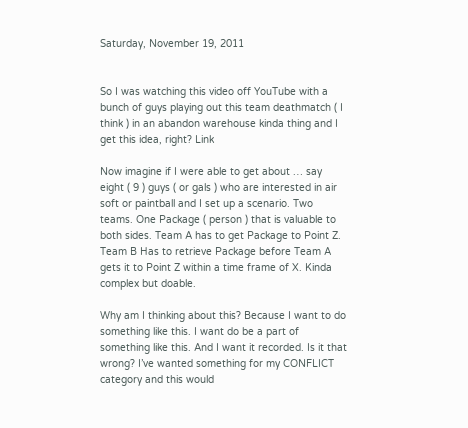Saturday, November 19, 2011


So I was watching this video off YouTube with a bunch of guys playing out this team deathmatch ( I think ) in an abandon warehouse kinda thing and I get this idea, right? Link

Now imagine if I were able to get about … say eight ( 9 ) guys ( or gals ) who are interested in air soft or paintball and I set up a scenario. Two teams. One Package ( person ) that is valuable to both sides. Team A has to get Package to Point Z. Team B Has to retrieve Package before Team A gets it to Point Z within a time frame of X. Kinda complex but doable.

Why am I thinking about this? Because I want to do something like this. I want do be a part of something like this. And I want it recorded. Is it that wrong? I’ve wanted something for my CONFLICT category and this would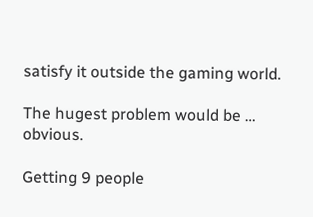satisfy it outside the gaming world.

The hugest problem would be … obvious.

Getting 9 people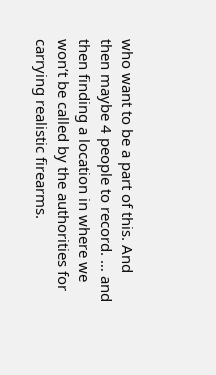who want to be a part of this. And then maybe 4 people to record. … and then finding a location in where we won’t be called by the authorities for carrying realistic firearms.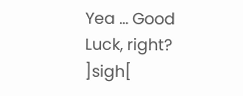Yea … Good Luck, right? ]sigh[